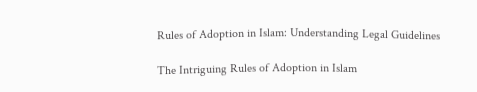Rules of Adoption in Islam: Understanding Legal Guidelines

The Intriguing Rules of Adoption in Islam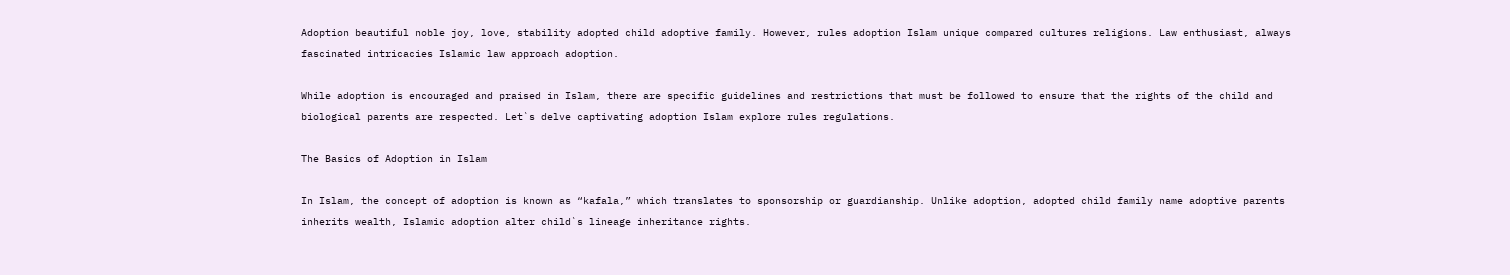Adoption beautiful noble joy, love, stability adopted child adoptive family. However, rules adoption Islam unique compared cultures religions. Law enthusiast, always fascinated intricacies Islamic law approach adoption.

While adoption is encouraged and praised in Islam, there are specific guidelines and restrictions that must be followed to ensure that the rights of the child and biological parents are respected. Let`s delve captivating adoption Islam explore rules regulations.

The Basics of Adoption in Islam

In Islam, the concept of adoption is known as “kafala,” which translates to sponsorship or guardianship. Unlike adoption, adopted child family name adoptive parents inherits wealth, Islamic adoption alter child`s lineage inheritance rights.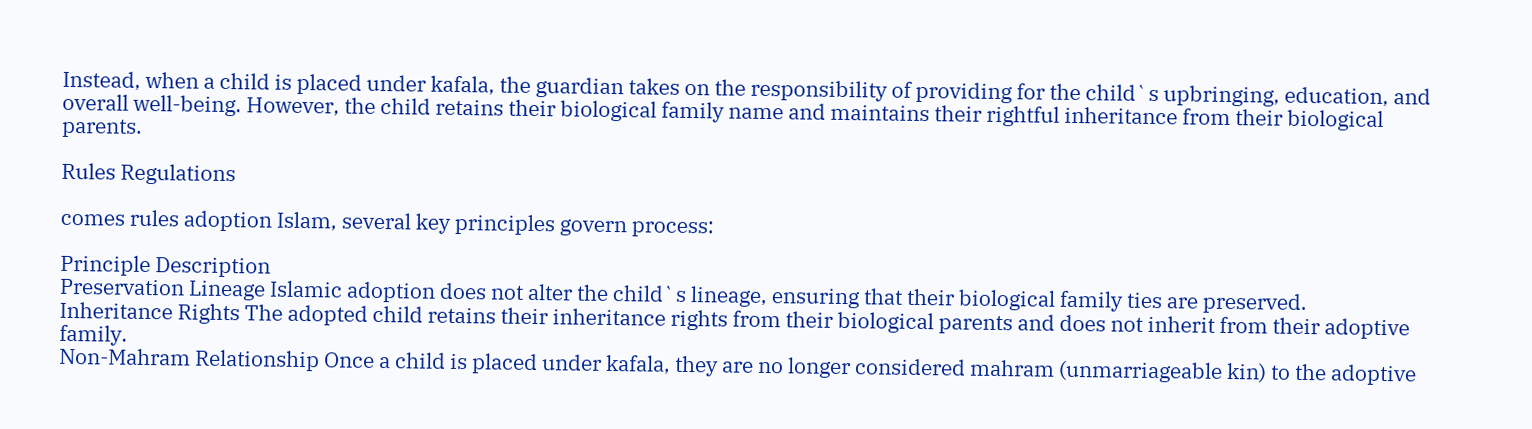Instead, when a child is placed under kafala, the guardian takes on the responsibility of providing for the child`s upbringing, education, and overall well-being. However, the child retains their biological family name and maintains their rightful inheritance from their biological parents.

Rules Regulations

comes rules adoption Islam, several key principles govern process:

Principle Description
Preservation Lineage Islamic adoption does not alter the child`s lineage, ensuring that their biological family ties are preserved.
Inheritance Rights The adopted child retains their inheritance rights from their biological parents and does not inherit from their adoptive family.
Non-Mahram Relationship Once a child is placed under kafala, they are no longer considered mahram (unmarriageable kin) to the adoptive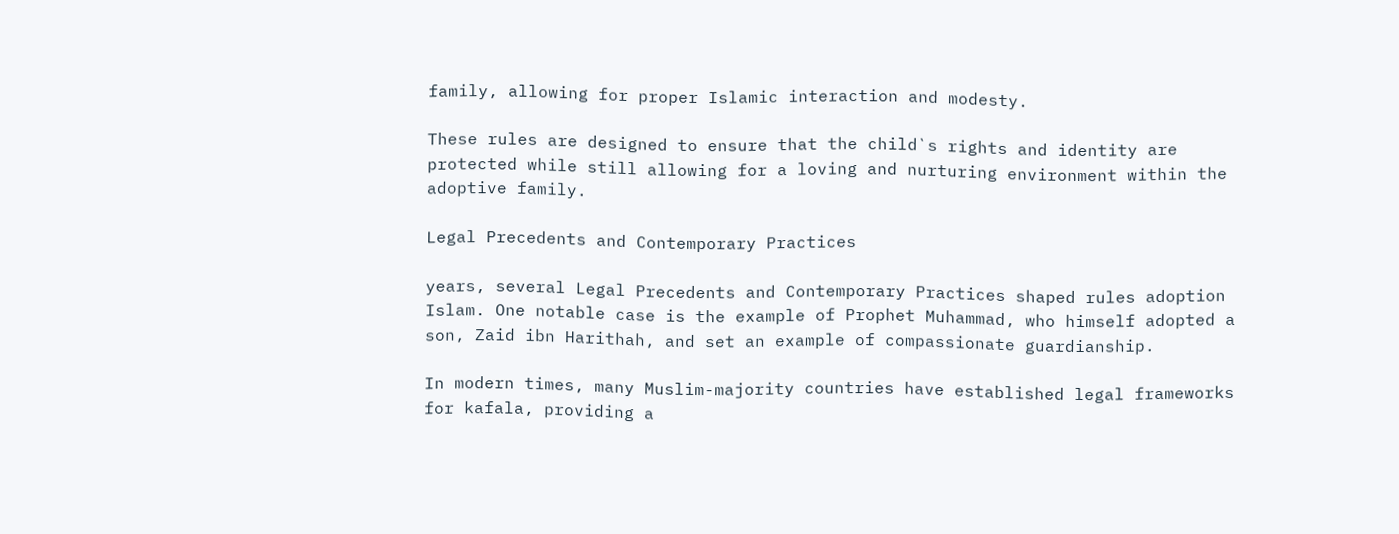family, allowing for proper Islamic interaction and modesty.

These rules are designed to ensure that the child`s rights and identity are protected while still allowing for a loving and nurturing environment within the adoptive family.

Legal Precedents and Contemporary Practices

years, several Legal Precedents and Contemporary Practices shaped rules adoption Islam. One notable case is the example of Prophet Muhammad, who himself adopted a son, Zaid ibn Harithah, and set an example of compassionate guardianship.

In modern times, many Muslim-majority countries have established legal frameworks for kafala, providing a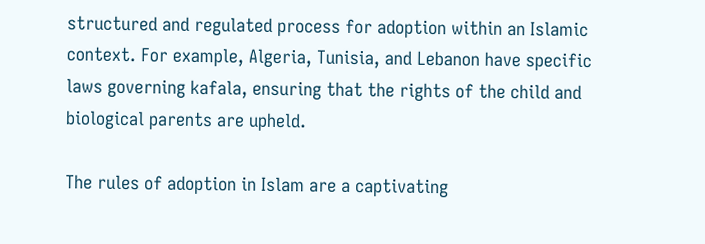structured and regulated process for adoption within an Islamic context. For example, Algeria, Tunisia, and Lebanon have specific laws governing kafala, ensuring that the rights of the child and biological parents are upheld.

The rules of adoption in Islam are a captivating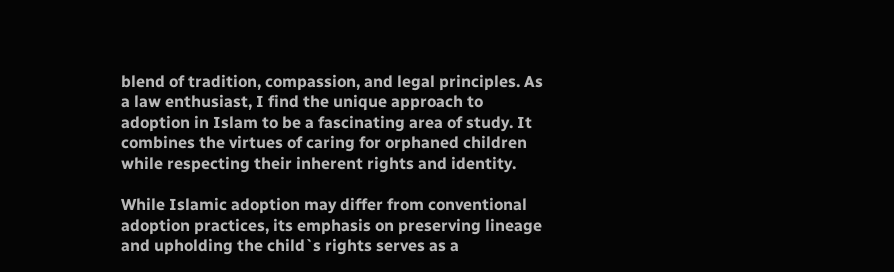blend of tradition, compassion, and legal principles. As a law enthusiast, I find the unique approach to adoption in Islam to be a fascinating area of study. It combines the virtues of caring for orphaned children while respecting their inherent rights and identity.

While Islamic adoption may differ from conventional adoption practices, its emphasis on preserving lineage and upholding the child`s rights serves as a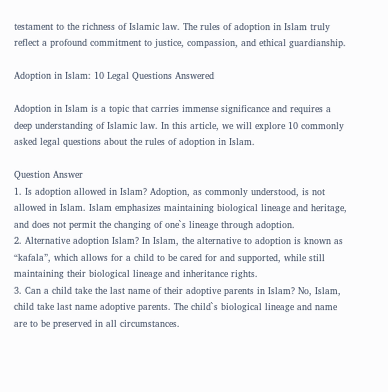testament to the richness of Islamic law. The rules of adoption in Islam truly reflect a profound commitment to justice, compassion, and ethical guardianship.

Adoption in Islam: 10 Legal Questions Answered

Adoption in Islam is a topic that carries immense significance and requires a deep understanding of Islamic law. In this article, we will explore 10 commonly asked legal questions about the rules of adoption in Islam.

Question Answer
1. Is adoption allowed in Islam? Adoption, as commonly understood, is not allowed in Islam. Islam emphasizes maintaining biological lineage and heritage, and does not permit the changing of one`s lineage through adoption.
2. Alternative adoption Islam? In Islam, the alternative to adoption is known as “kafala”, which allows for a child to be cared for and supported, while still maintaining their biological lineage and inheritance rights.
3. Can a child take the last name of their adoptive parents in Islam? No, Islam, child take last name adoptive parents. The child`s biological lineage and name are to be preserved in all circumstances.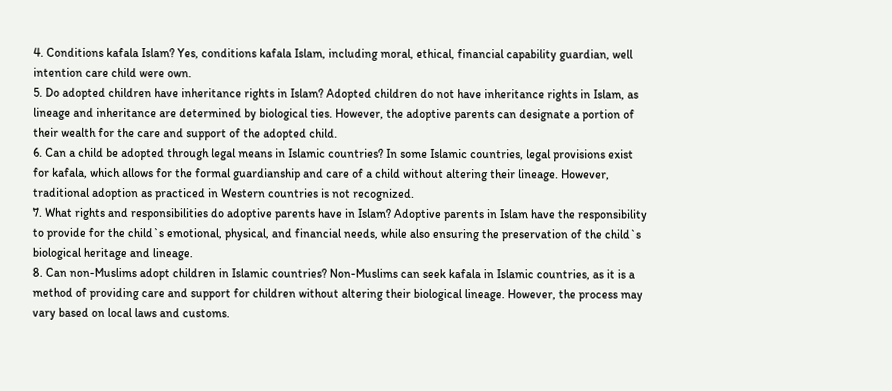4. Conditions kafala Islam? Yes, conditions kafala Islam, including moral, ethical, financial capability guardian, well intention care child were own.
5. Do adopted children have inheritance rights in Islam? Adopted children do not have inheritance rights in Islam, as lineage and inheritance are determined by biological ties. However, the adoptive parents can designate a portion of their wealth for the care and support of the adopted child.
6. Can a child be adopted through legal means in Islamic countries? In some Islamic countries, legal provisions exist for kafala, which allows for the formal guardianship and care of a child without altering their lineage. However, traditional adoption as practiced in Western countries is not recognized.
7. What rights and responsibilities do adoptive parents have in Islam? Adoptive parents in Islam have the responsibility to provide for the child`s emotional, physical, and financial needs, while also ensuring the preservation of the child`s biological heritage and lineage.
8. Can non-Muslims adopt children in Islamic countries? Non-Muslims can seek kafala in Islamic countries, as it is a method of providing care and support for children without altering their biological lineage. However, the process may vary based on local laws and customs.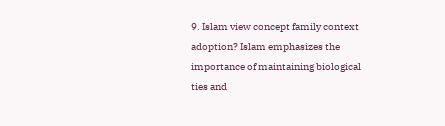9. Islam view concept family context adoption? Islam emphasizes the importance of maintaining biological ties and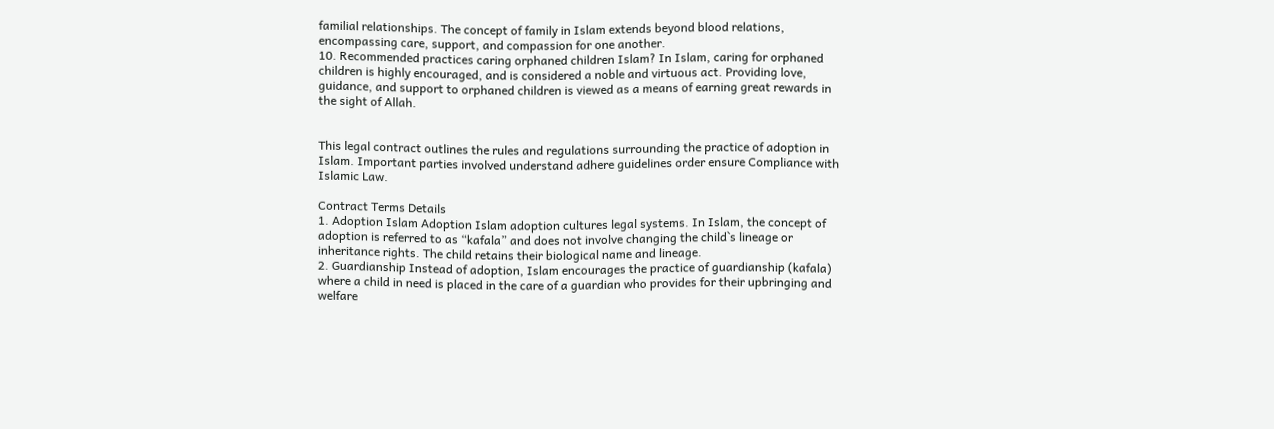familial relationships. The concept of family in Islam extends beyond blood relations, encompassing care, support, and compassion for one another.
10. Recommended practices caring orphaned children Islam? In Islam, caring for orphaned children is highly encouraged, and is considered a noble and virtuous act. Providing love, guidance, and support to orphaned children is viewed as a means of earning great rewards in the sight of Allah.


This legal contract outlines the rules and regulations surrounding the practice of adoption in Islam. Important parties involved understand adhere guidelines order ensure Compliance with Islamic Law.

Contract Terms Details
1. Adoption Islam Adoption Islam adoption cultures legal systems. In Islam, the concept of adoption is referred to as “kafala” and does not involve changing the child`s lineage or inheritance rights. The child retains their biological name and lineage.
2. Guardianship Instead of adoption, Islam encourages the practice of guardianship (kafala) where a child in need is placed in the care of a guardian who provides for their upbringing and welfare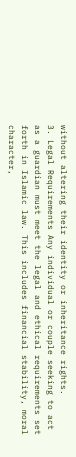without altering their identity or inheritance rights.
3. Legal Requirements Any individual or couple seeking to act as a guardian must meet the legal and ethical requirements set forth in Islamic law. This includes financial stability, moral character,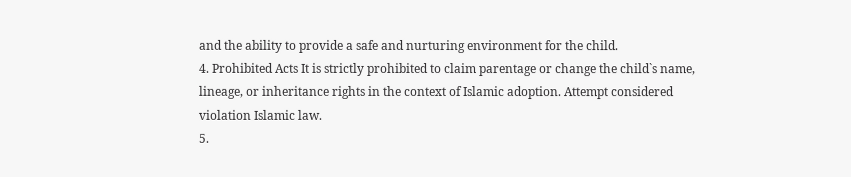and the ability to provide a safe and nurturing environment for the child.
4. Prohibited Acts It is strictly prohibited to claim parentage or change the child`s name, lineage, or inheritance rights in the context of Islamic adoption. Attempt considered violation Islamic law.
5.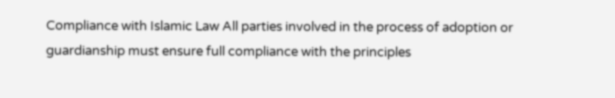Compliance with Islamic Law All parties involved in the process of adoption or guardianship must ensure full compliance with the principles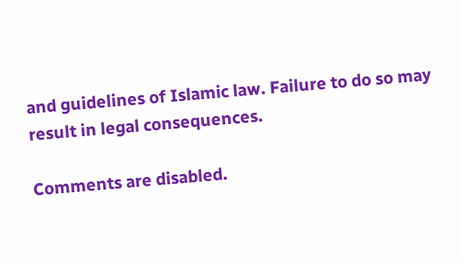and guidelines of Islamic law. Failure to do so may result in legal consequences.

Comments are disabled.